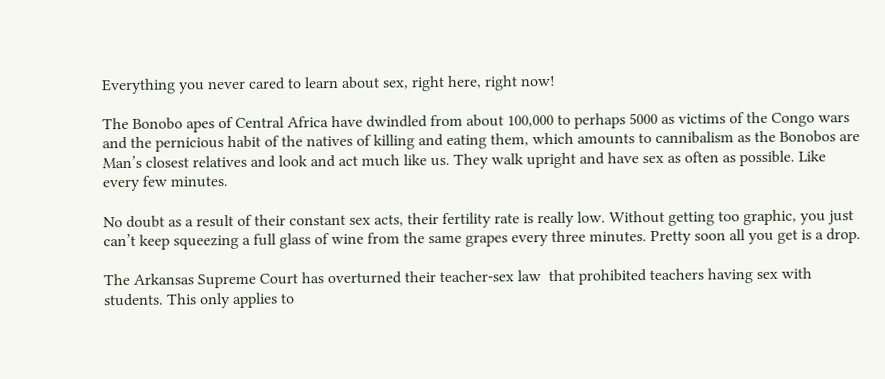Everything you never cared to learn about sex, right here, right now!

The Bonobo apes of Central Africa have dwindled from about 100,000 to perhaps 5000 as victims of the Congo wars and the pernicious habit of the natives of killing and eating them, which amounts to cannibalism as the Bonobos are Man’s closest relatives and look and act much like us. They walk upright and have sex as often as possible. Like every few minutes.

No doubt as a result of their constant sex acts, their fertility rate is really low. Without getting too graphic, you just can’t keep squeezing a full glass of wine from the same grapes every three minutes. Pretty soon all you get is a drop.

The Arkansas Supreme Court has overturned their teacher-sex law  that prohibited teachers having sex with students. This only applies to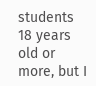students 18 years old or more, but I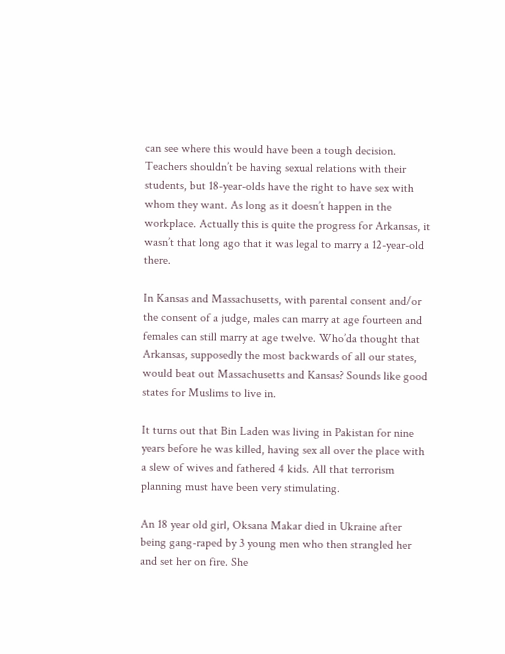can see where this would have been a tough decision. Teachers shouldn’t be having sexual relations with their students, but 18-year-olds have the right to have sex with whom they want. As long as it doesn’t happen in the workplace. Actually this is quite the progress for Arkansas, it wasn’t that long ago that it was legal to marry a 12-year-old there.

In Kansas and Massachusetts, with parental consent and/or the consent of a judge, males can marry at age fourteen and females can still marry at age twelve. Who’da thought that Arkansas, supposedly the most backwards of all our states, would beat out Massachusetts and Kansas? Sounds like good states for Muslims to live in.

It turns out that Bin Laden was living in Pakistan for nine years before he was killed, having sex all over the place with a slew of wives and fathered 4 kids. All that terrorism planning must have been very stimulating.

An 18 year old girl, Oksana Makar died in Ukraine after being gang-raped by 3 young men who then strangled her and set her on fire. She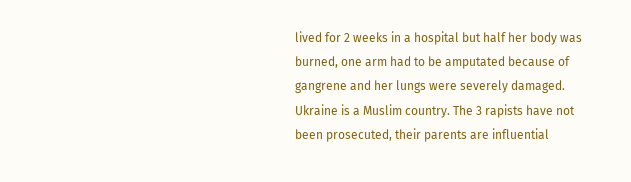lived for 2 weeks in a hospital but half her body was burned, one arm had to be amputated because of gangrene and her lungs were severely damaged. Ukraine is a Muslim country. The 3 rapists have not been prosecuted, their parents are influential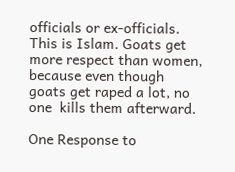officials or ex-officials. This is Islam. Goats get more respect than women, because even though goats get raped a lot, no one  kills them afterward.

One Response to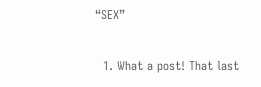“SEX”

  1. What a post! That last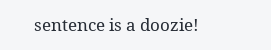sentence is a doozie!